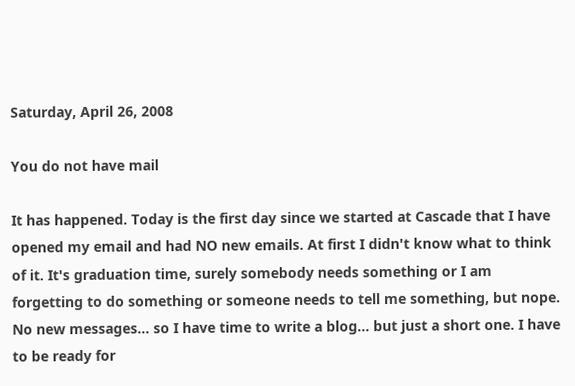Saturday, April 26, 2008

You do not have mail

It has happened. Today is the first day since we started at Cascade that I have opened my email and had NO new emails. At first I didn't know what to think of it. It's graduation time, surely somebody needs something or I am forgetting to do something or someone needs to tell me something, but nope. No new messages... so I have time to write a blog... but just a short one. I have to be ready for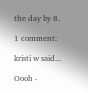the day by 8.

1 comment:

kristi w said...

Oooh -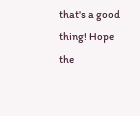that's a good thing! Hope the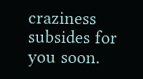craziness subsides for you soon.